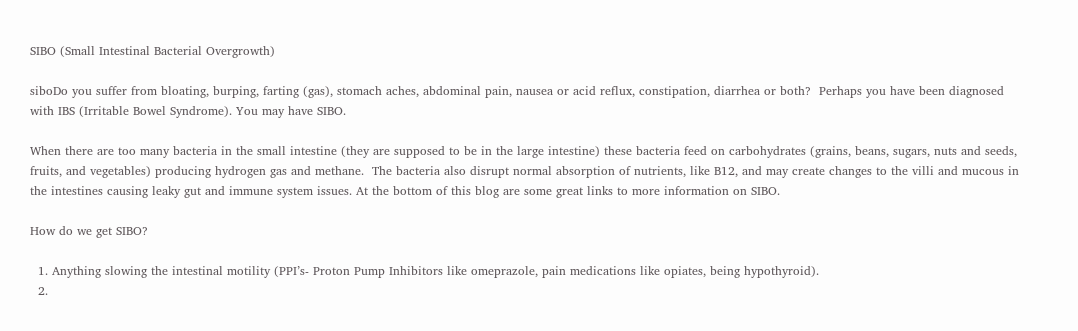SIBO (Small Intestinal Bacterial Overgrowth)

siboDo you suffer from bloating, burping, farting (gas), stomach aches, abdominal pain, nausea or acid reflux, constipation, diarrhea or both?  Perhaps you have been diagnosed with IBS (Irritable Bowel Syndrome). You may have SIBO.

When there are too many bacteria in the small intestine (they are supposed to be in the large intestine) these bacteria feed on carbohydrates (grains, beans, sugars, nuts and seeds, fruits, and vegetables) producing hydrogen gas and methane.  The bacteria also disrupt normal absorption of nutrients, like B12, and may create changes to the villi and mucous in the intestines causing leaky gut and immune system issues. At the bottom of this blog are some great links to more information on SIBO.

How do we get SIBO?

  1. Anything slowing the intestinal motility (PPI’s- Proton Pump Inhibitors like omeprazole, pain medications like opiates, being hypothyroid).
  2.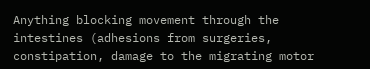Anything blocking movement through the intestines (adhesions from surgeries, constipation, damage to the migrating motor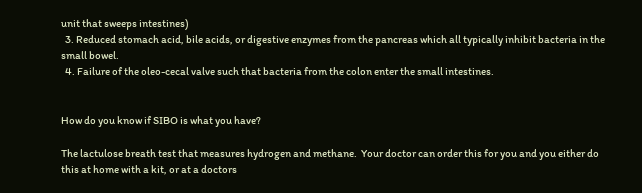unit that sweeps intestines)
  3. Reduced stomach acid, bile acids, or digestive enzymes from the pancreas which all typically inhibit bacteria in the small bowel.
  4. Failure of the oleo-cecal valve such that bacteria from the colon enter the small intestines.


How do you know if SIBO is what you have?

The lactulose breath test that measures hydrogen and methane.  Your doctor can order this for you and you either do this at home with a kit, or at a doctors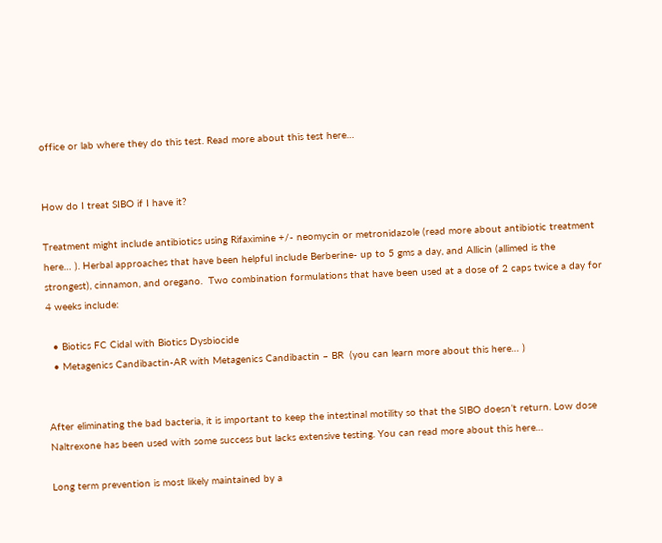office or lab where they do this test. Read more about this test here…


How do I treat SIBO if I have it?

Treatment might include antibiotics using Rifaximine +/- neomycin or metronidazole (read more about antibiotic treatment here… ). Herbal approaches that have been helpful include Berberine- up to 5 gms a day, and Allicin (allimed is the strongest), cinnamon, and oregano.  Two combination formulations that have been used at a dose of 2 caps twice a day for 4 weeks include:

  • Biotics FC Cidal with Biotics Dysbiocide
  • Metagenics Candibactin-AR with Metagenics Candibactin – BR  (you can learn more about this here… )


After eliminating the bad bacteria, it is important to keep the intestinal motility so that the SIBO doesn’t return. Low dose Naltrexone has been used with some success but lacks extensive testing. You can read more about this here…

Long term prevention is most likely maintained by a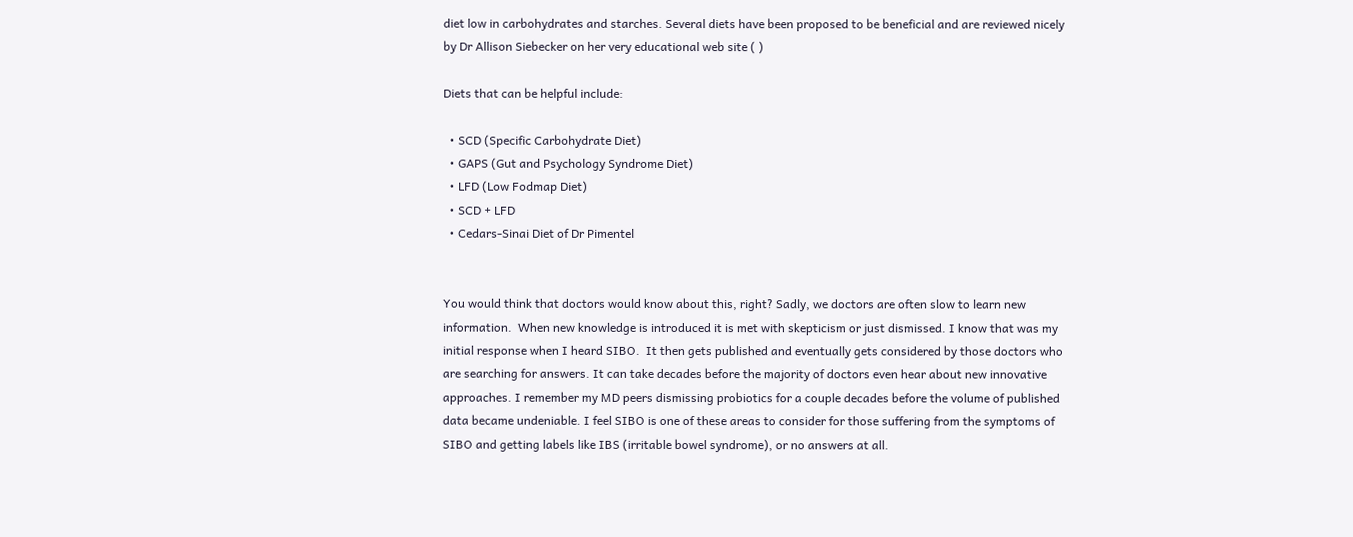diet low in carbohydrates and starches. Several diets have been proposed to be beneficial and are reviewed nicely by Dr Allison Siebecker on her very educational web site ( )

Diets that can be helpful include:

  • SCD (Specific Carbohydrate Diet)
  • GAPS (Gut and Psychology Syndrome Diet)
  • LFD (Low Fodmap Diet)
  • SCD + LFD
  • Cedars-Sinai Diet of Dr Pimentel


You would think that doctors would know about this, right? Sadly, we doctors are often slow to learn new information.  When new knowledge is introduced it is met with skepticism or just dismissed. I know that was my initial response when I heard SIBO.  It then gets published and eventually gets considered by those doctors who are searching for answers. It can take decades before the majority of doctors even hear about new innovative approaches. I remember my MD peers dismissing probiotics for a couple decades before the volume of published data became undeniable. I feel SIBO is one of these areas to consider for those suffering from the symptoms of SIBO and getting labels like IBS (irritable bowel syndrome), or no answers at all.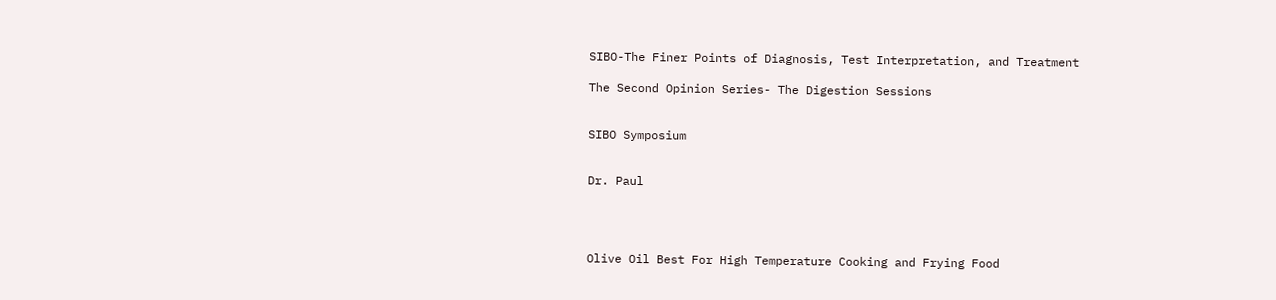SIBO-The Finer Points of Diagnosis, Test Interpretation, and Treatment

The Second Opinion Series- The Digestion Sessions


SIBO Symposium


Dr. Paul




Olive Oil Best For High Temperature Cooking and Frying Food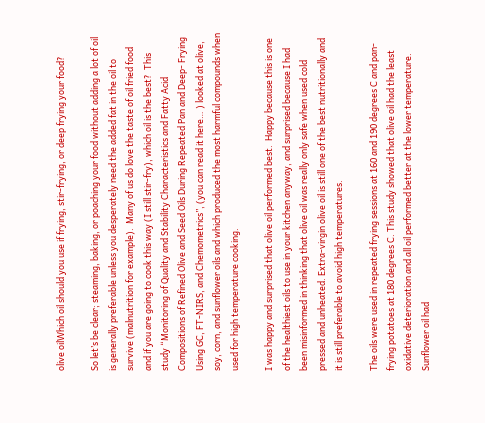olive oilWhich oil should you use if frying, stir-frying, or deep frying your food?

So let’s be clear; steaming, baking, or poaching your food without adding a lot of oil is generally preferable unless you desperately need the added fat in the oil to survive (malnutrition for example).  Many of us do love the taste of oil fried food and if you are going to cook this way (I still stir-fry), which oil is the best?  This study “Monitoring of Quality and Stability Characteristics and Fatty Acid Compositions of Refined Olive and Seed Oils During Repeated Pan and Deep- Frying Using GC, FT-NIRS, and Chemometrics”, (you can read it here… ) looked at olive, soy, corn, and sunflower oils and which produced the most harmful compounds when used for high temperature cooking.

I was happy and surprised that olive oil performed best.  Happy because this is one of the healthiest oils to use in your kitchen anyway, and surprised because I had been misinformed in thinking that olive oil was really only safe when used cold pressed and unheated. Extra-virgin olive oil is still one of the best nutritionally and it is still preferable to avoid high temperatures.

The oils were used in repeated frying sessions at 160 and 190 degrees C and pan-frying potatoes at 180 degrees C. This study showed that olive oil had the least oxidative deterioration and all oil performed better at the lower temperature.  Sunflower oil had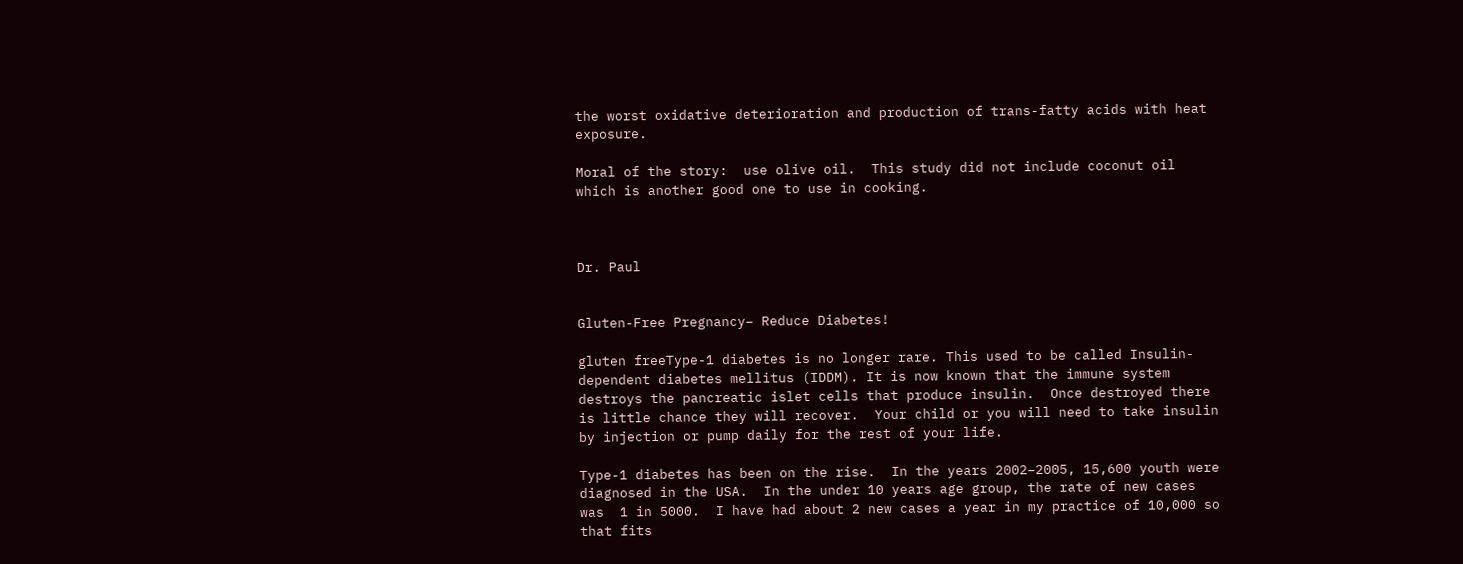the worst oxidative deterioration and production of trans-fatty acids with heat exposure.

Moral of the story:  use olive oil.  This study did not include coconut oil which is another good one to use in cooking.



Dr. Paul


Gluten-Free Pregnancy– Reduce Diabetes!

gluten freeType-1 diabetes is no longer rare. This used to be called Insulin-dependent diabetes mellitus (IDDM). It is now known that the immune system destroys the pancreatic islet cells that produce insulin.  Once destroyed there is little chance they will recover.  Your child or you will need to take insulin by injection or pump daily for the rest of your life.

Type-1 diabetes has been on the rise.  In the years 2002–2005, 15,600 youth were diagnosed in the USA.  In the under 10 years age group, the rate of new cases was  1 in 5000.  I have had about 2 new cases a year in my practice of 10,000 so that fits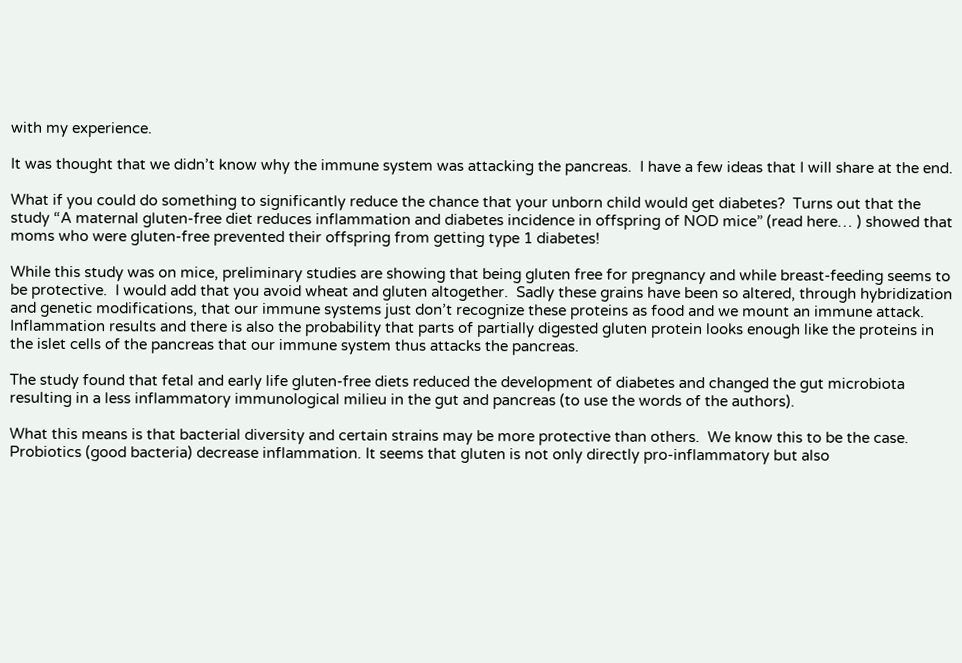with my experience.

It was thought that we didn’t know why the immune system was attacking the pancreas.  I have a few ideas that I will share at the end.

What if you could do something to significantly reduce the chance that your unborn child would get diabetes?  Turns out that the study “A maternal gluten-free diet reduces inflammation and diabetes incidence in offspring of NOD mice” (read here… ) showed that moms who were gluten-free prevented their offspring from getting type 1 diabetes!

While this study was on mice, preliminary studies are showing that being gluten free for pregnancy and while breast-feeding seems to be protective.  I would add that you avoid wheat and gluten altogether.  Sadly these grains have been so altered, through hybridization and genetic modifications, that our immune systems just don’t recognize these proteins as food and we mount an immune attack.  Inflammation results and there is also the probability that parts of partially digested gluten protein looks enough like the proteins in the islet cells of the pancreas that our immune system thus attacks the pancreas.

The study found that fetal and early life gluten-free diets reduced the development of diabetes and changed the gut microbiota resulting in a less inflammatory immunological milieu in the gut and pancreas (to use the words of the authors).

What this means is that bacterial diversity and certain strains may be more protective than others.  We know this to be the case.  Probiotics (good bacteria) decrease inflammation. It seems that gluten is not only directly pro-inflammatory but also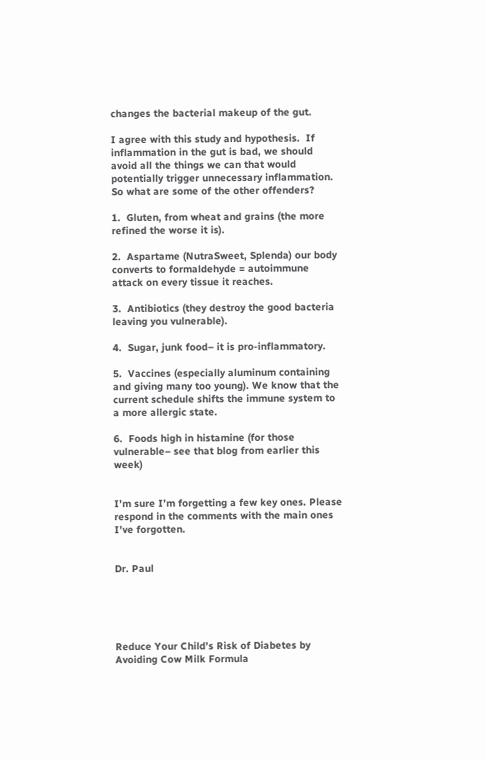changes the bacterial makeup of the gut.

I agree with this study and hypothesis.  If inflammation in the gut is bad, we should avoid all the things we can that would potentially trigger unnecessary inflammation. So what are some of the other offenders?

1.  Gluten, from wheat and grains (the more refined the worse it is).

2.  Aspartame (NutraSweet, Splenda) our body converts to formaldehyde = autoimmune attack on every tissue it reaches.

3.  Antibiotics (they destroy the good bacteria leaving you vulnerable).

4.  Sugar, junk food– it is pro-inflammatory.

5.  Vaccines (especially aluminum containing and giving many too young). We know that the current schedule shifts the immune system to a more allergic state.

6.  Foods high in histamine (for those vulnerable– see that blog from earlier this week)


I’m sure I’m forgetting a few key ones. Please respond in the comments with the main ones I’ve forgotten.


Dr. Paul





Reduce Your Child’s Risk of Diabetes by Avoiding Cow Milk Formula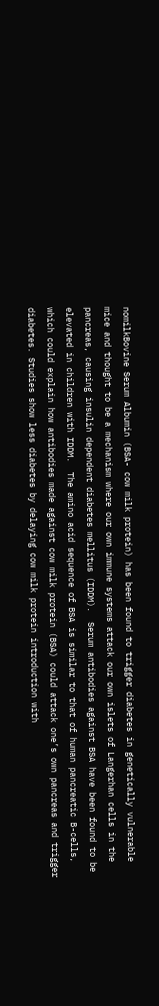nomilkBovine Serum Albumin (BSA- cow milk protein) has been found to trigger diabetes in genetically vulnerable mice and thought to be a mechanism where our own immune systems attack our own islets of Langerhan cells in the pancreas, causing insulin dependent diabetes mellitus (IDDM).  Serum antibodies against BSA have been found to be elevated in children with IDDM.  The amino acid sequence of BSA is similar to that of human pancreatic B-cells, which could explain how antibodies made against cow milk protein (BSA) could attack one’s own pancreas and trigger diabetes. Studies show less diabetes by delaying cow milk protein introduction with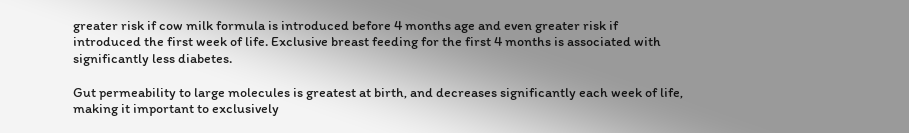greater risk if cow milk formula is introduced before 4 months age and even greater risk if introduced the first week of life. Exclusive breast feeding for the first 4 months is associated with significantly less diabetes.

Gut permeability to large molecules is greatest at birth, and decreases significantly each week of life, making it important to exclusively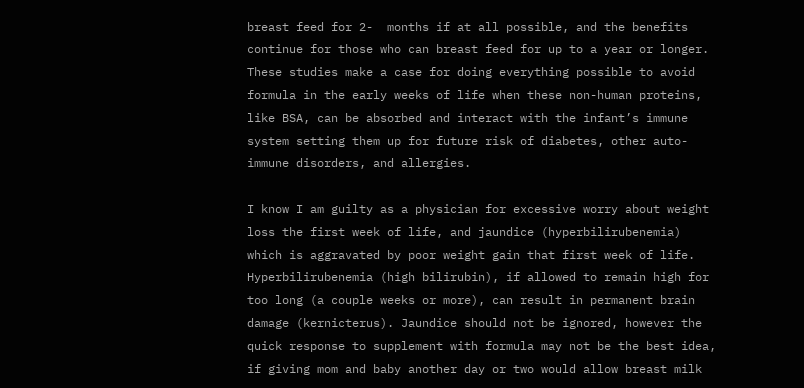breast feed for 2-  months if at all possible, and the benefits continue for those who can breast feed for up to a year or longer. These studies make a case for doing everything possible to avoid formula in the early weeks of life when these non-human proteins, like BSA, can be absorbed and interact with the infant’s immune system setting them up for future risk of diabetes, other auto-immune disorders, and allergies.

I know I am guilty as a physician for excessive worry about weight loss the first week of life, and jaundice (hyperbilirubenemia) which is aggravated by poor weight gain that first week of life. Hyperbilirubenemia (high bilirubin), if allowed to remain high for too long (a couple weeks or more), can result in permanent brain damage (kernicterus). Jaundice should not be ignored, however the quick response to supplement with formula may not be the best idea, if giving mom and baby another day or two would allow breast milk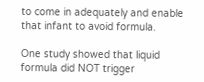to come in adequately and enable that infant to avoid formula.

One study showed that liquid formula did NOT trigger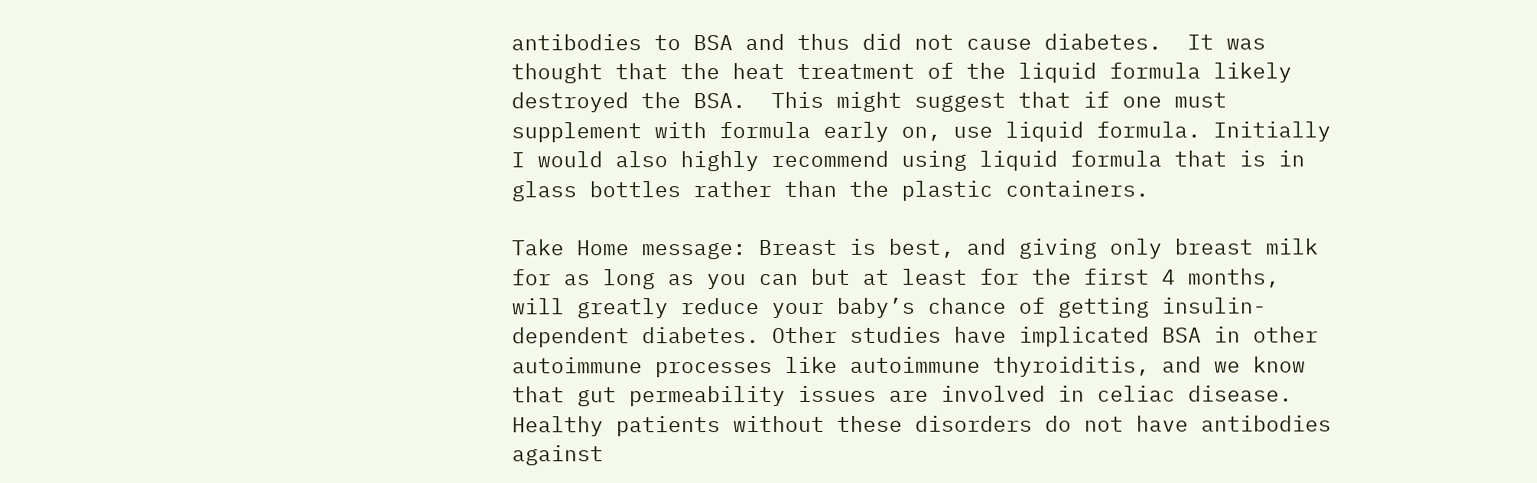antibodies to BSA and thus did not cause diabetes.  It was thought that the heat treatment of the liquid formula likely destroyed the BSA.  This might suggest that if one must supplement with formula early on, use liquid formula. Initially I would also highly recommend using liquid formula that is in glass bottles rather than the plastic containers.

Take Home message: Breast is best, and giving only breast milk for as long as you can but at least for the first 4 months, will greatly reduce your baby’s chance of getting insulin-dependent diabetes. Other studies have implicated BSA in other autoimmune processes like autoimmune thyroiditis, and we know that gut permeability issues are involved in celiac disease. Healthy patients without these disorders do not have antibodies against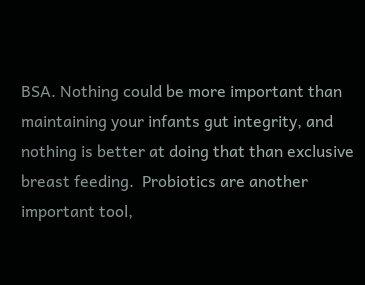BSA. Nothing could be more important than maintaining your infants gut integrity, and nothing is better at doing that than exclusive breast feeding.  Probiotics are another important tool,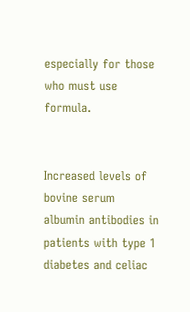especially for those who must use formula.


Increased levels of bovine serum albumin antibodies in patients with type 1 diabetes and celiac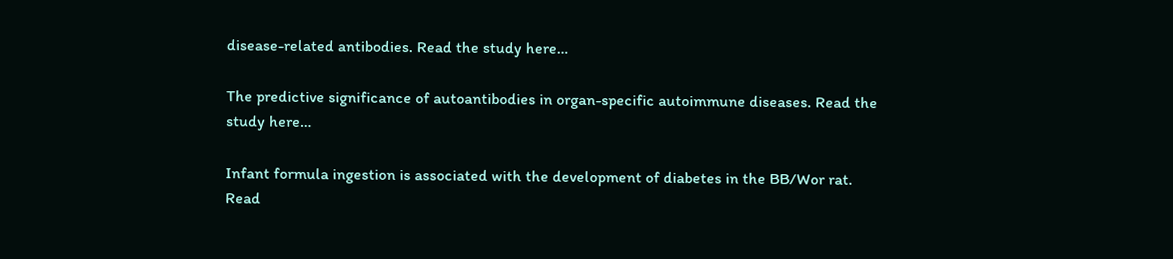disease-related antibodies. Read the study here…

The predictive significance of autoantibodies in organ-specific autoimmune diseases. Read the study here…

Infant formula ingestion is associated with the development of diabetes in the BB/Wor rat. Read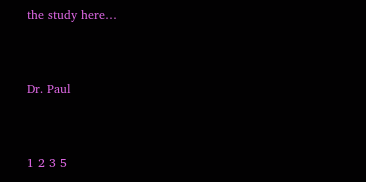the study here…


Dr. Paul


1 2 3 5